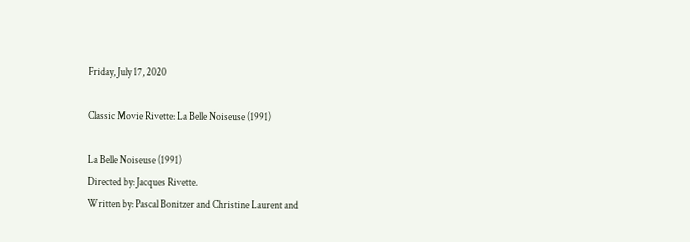Friday, July 17, 2020

Classic Movie Rivette: La Belle Noiseuse (1991)

La Belle Noiseuse (1991)
Directed by: Jacques Rivette.
Written by: Pascal Bonitzer and Christine Laurent and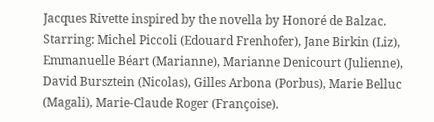Jacques Rivette inspired by the novella by Honoré de Balzac.
Starring: Michel Piccoli (Edouard Frenhofer), Jane Birkin (Liz), Emmanuelle Béart (Marianne), Marianne Denicourt (Julienne), David Bursztein (Nicolas), Gilles Arbona (Porbus), Marie Belluc (Magali), Marie-Claude Roger (Françoise).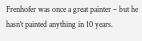Frenhofer was once a great painter – but he hasn’t painted anything in 10 years.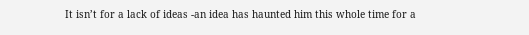It isn’t for a lack of ideas -an idea has haunted him this whole time for a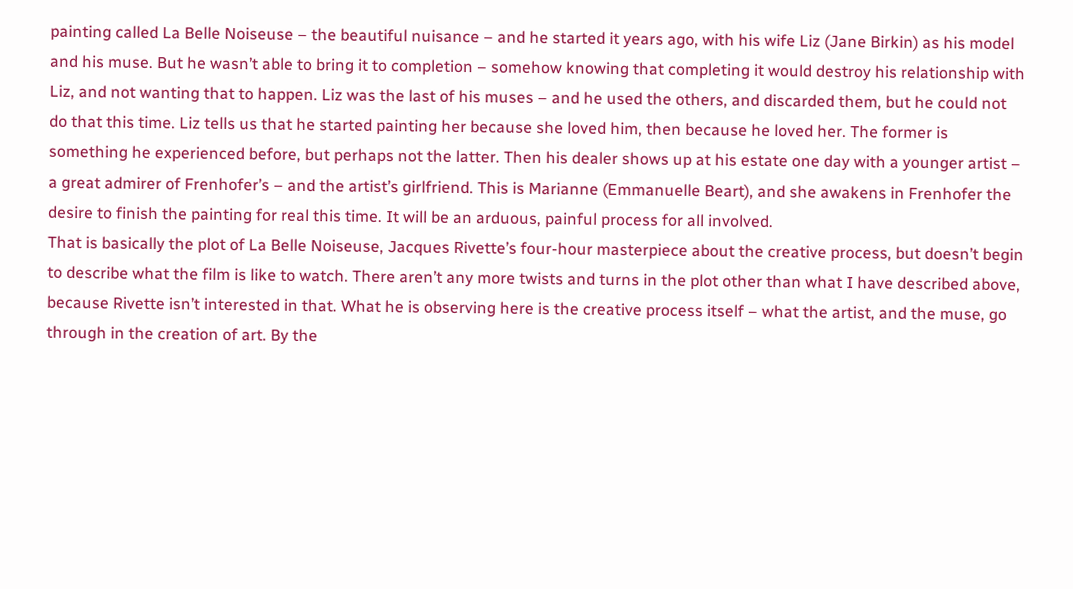painting called La Belle Noiseuse – the beautiful nuisance – and he started it years ago, with his wife Liz (Jane Birkin) as his model and his muse. But he wasn’t able to bring it to completion – somehow knowing that completing it would destroy his relationship with Liz, and not wanting that to happen. Liz was the last of his muses – and he used the others, and discarded them, but he could not do that this time. Liz tells us that he started painting her because she loved him, then because he loved her. The former is something he experienced before, but perhaps not the latter. Then his dealer shows up at his estate one day with a younger artist – a great admirer of Frenhofer’s – and the artist’s girlfriend. This is Marianne (Emmanuelle Beart), and she awakens in Frenhofer the desire to finish the painting for real this time. It will be an arduous, painful process for all involved.
That is basically the plot of La Belle Noiseuse, Jacques Rivette’s four-hour masterpiece about the creative process, but doesn’t begin to describe what the film is like to watch. There aren’t any more twists and turns in the plot other than what I have described above, because Rivette isn’t interested in that. What he is observing here is the creative process itself – what the artist, and the muse, go through in the creation of art. By the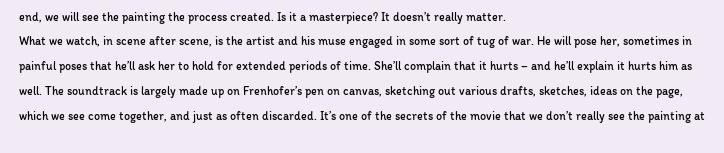end, we will see the painting the process created. Is it a masterpiece? It doesn’t really matter.
What we watch, in scene after scene, is the artist and his muse engaged in some sort of tug of war. He will pose her, sometimes in painful poses that he’ll ask her to hold for extended periods of time. She’ll complain that it hurts – and he’ll explain it hurts him as well. The soundtrack is largely made up on Frenhofer’s pen on canvas, sketching out various drafts, sketches, ideas on the page, which we see come together, and just as often discarded. It’s one of the secrets of the movie that we don’t really see the painting at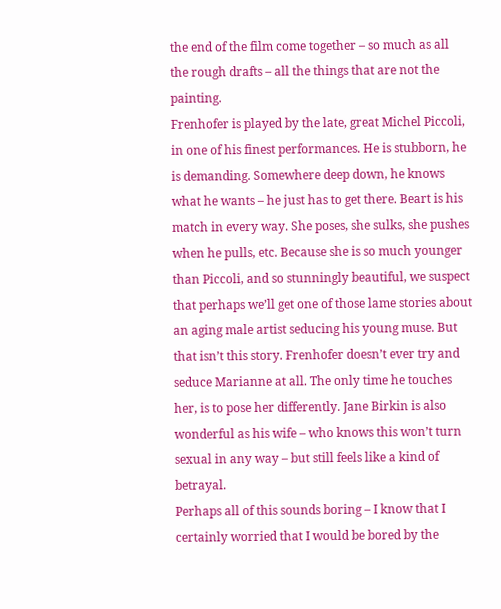the end of the film come together – so much as all the rough drafts – all the things that are not the painting.
Frenhofer is played by the late, great Michel Piccoli, in one of his finest performances. He is stubborn, he is demanding. Somewhere deep down, he knows what he wants – he just has to get there. Beart is his match in every way. She poses, she sulks, she pushes when he pulls, etc. Because she is so much younger than Piccoli, and so stunningly beautiful, we suspect that perhaps we’ll get one of those lame stories about an aging male artist seducing his young muse. But that isn’t this story. Frenhofer doesn’t ever try and seduce Marianne at all. The only time he touches her, is to pose her differently. Jane Birkin is also wonderful as his wife – who knows this won’t turn sexual in any way – but still feels like a kind of betrayal.
Perhaps all of this sounds boring – I know that I certainly worried that I would be bored by the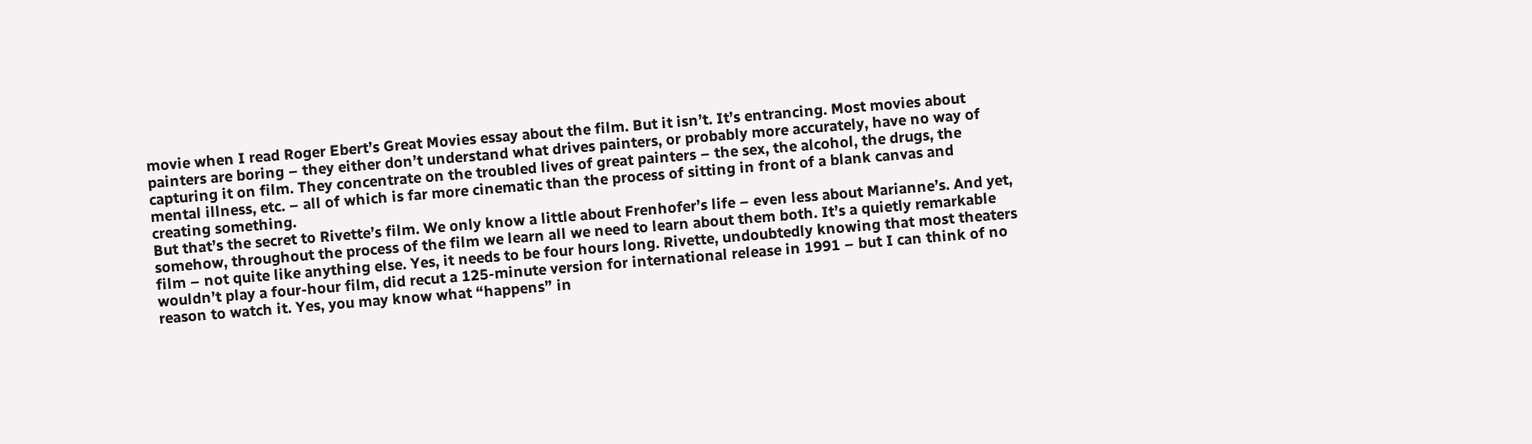movie when I read Roger Ebert’s Great Movies essay about the film. But it isn’t. It’s entrancing. Most movies about painters are boring – they either don’t understand what drives painters, or probably more accurately, have no way of capturing it on film. They concentrate on the troubled lives of great painters – the sex, the alcohol, the drugs, the mental illness, etc. – all of which is far more cinematic than the process of sitting in front of a blank canvas and creating something.
But that’s the secret to Rivette’s film. We only know a little about Frenhofer’s life – even less about Marianne’s. And yet, somehow, throughout the process of the film we learn all we need to learn about them both. It’s a quietly remarkable film – not quite like anything else. Yes, it needs to be four hours long. Rivette, undoubtedly knowing that most theaters wouldn’t play a four-hour film, did recut a 125-minute version for international release in 1991 – but I can think of no reason to watch it. Yes, you may know what “happens” in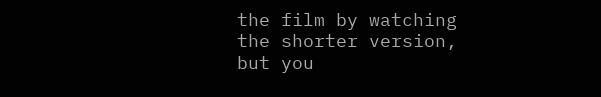the film by watching the shorter version, but you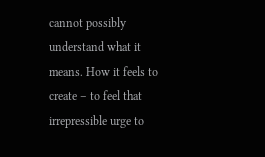cannot possibly understand what it means. How it feels to create – to feel that irrepressible urge to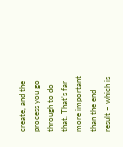create, and the process you go through to do that. That’s far more important than the end result – which is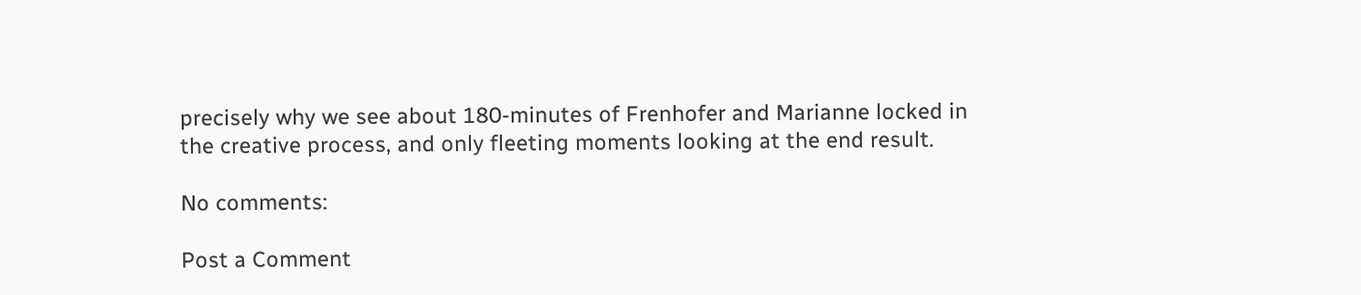precisely why we see about 180-minutes of Frenhofer and Marianne locked in the creative process, and only fleeting moments looking at the end result.

No comments:

Post a Comment